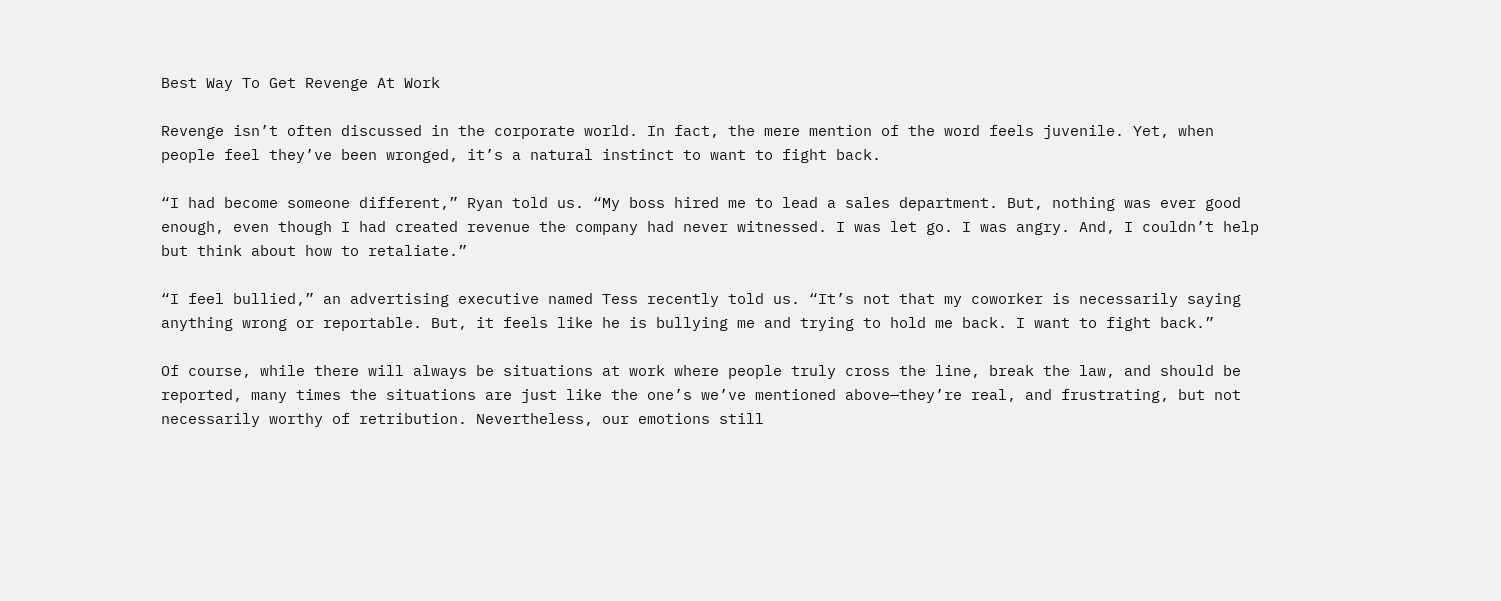Best Way To Get Revenge At Work

Revenge isn’t often discussed in the corporate world. In fact, the mere mention of the word feels juvenile. Yet, when people feel they’ve been wronged, it’s a natural instinct to want to fight back.

“I had become someone different,” Ryan told us. “My boss hired me to lead a sales department. But, nothing was ever good enough, even though I had created revenue the company had never witnessed. I was let go. I was angry. And, I couldn’t help but think about how to retaliate.”

“I feel bullied,” an advertising executive named Tess recently told us. “It’s not that my coworker is necessarily saying anything wrong or reportable. But, it feels like he is bullying me and trying to hold me back. I want to fight back.”

Of course, while there will always be situations at work where people truly cross the line, break the law, and should be reported, many times the situations are just like the one’s we’ve mentioned above—they’re real, and frustrating, but not necessarily worthy of retribution. Nevertheless, our emotions still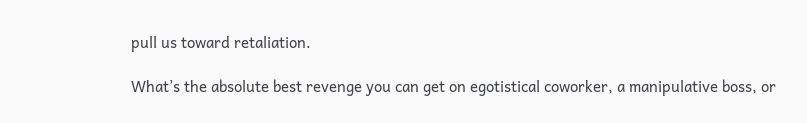pull us toward retaliation.

What’s the absolute best revenge you can get on egotistical coworker, a manipulative boss, or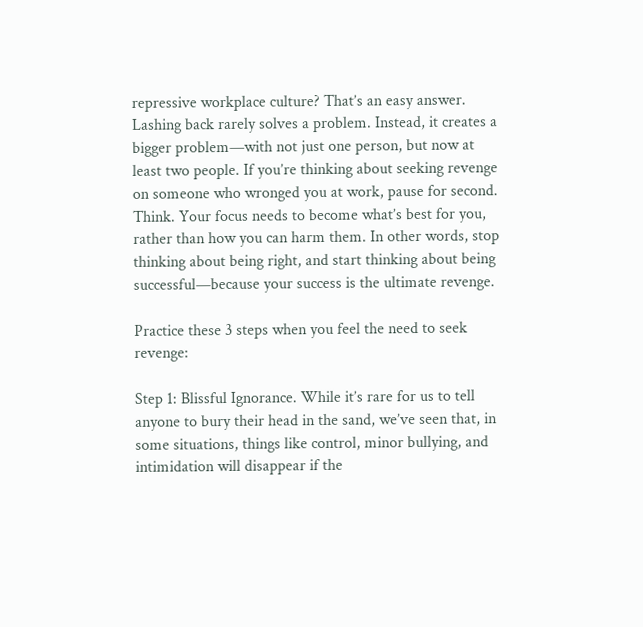repressive workplace culture? That’s an easy answer. Lashing back rarely solves a problem. Instead, it creates a bigger problem—with not just one person, but now at least two people. If you’re thinking about seeking revenge on someone who wronged you at work, pause for second. Think. Your focus needs to become what’s best for you, rather than how you can harm them. In other words, stop thinking about being right, and start thinking about being successful—because your success is the ultimate revenge.

Practice these 3 steps when you feel the need to seek revenge:

Step 1: Blissful Ignorance. While it’s rare for us to tell anyone to bury their head in the sand, we’ve seen that, in some situations, things like control, minor bullying, and intimidation will disappear if the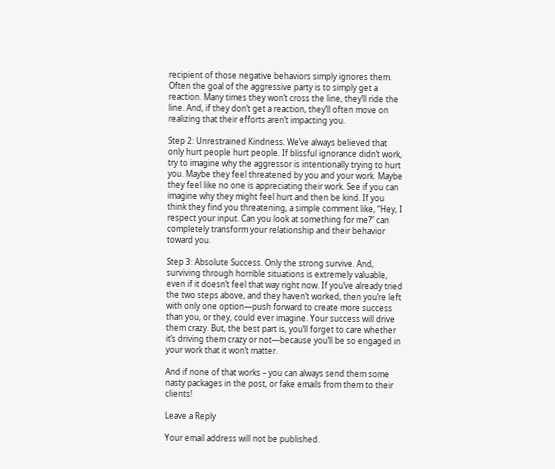recipient of those negative behaviors simply ignores them. Often the goal of the aggressive party is to simply get a reaction. Many times they won’t cross the line, they’ll ride the line. And, if they don’t get a reaction, they’ll often move on realizing that their efforts aren’t impacting you.

Step 2: Unrestrained Kindness. We’ve always believed that only hurt people hurt people. If blissful ignorance didn’t work, try to imagine why the aggressor is intentionally trying to hurt you. Maybe they feel threatened by you and your work. Maybe they feel like no one is appreciating their work. See if you can imagine why they might feel hurt and then be kind. If you think they find you threatening, a simple comment like, “Hey, I respect your input. Can you look at something for me?” can completely transform your relationship and their behavior toward you.

Step 3: Absolute Success. Only the strong survive. And, surviving through horrible situations is extremely valuable, even if it doesn’t feel that way right now. If you’ve already tried the two steps above, and they haven’t worked, then you’re left with only one option—push forward to create more success than you, or they, could ever imagine. Your success will drive them crazy. But, the best part is, you’ll forget to care whether it’s driving them crazy or not—because you’ll be so engaged in your work that it won’t matter.

And if none of that works – you can always send them some nasty packages in the post, or fake emails from them to their clients!

Leave a Reply

Your email address will not be published.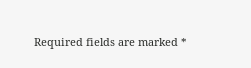Required fields are marked *